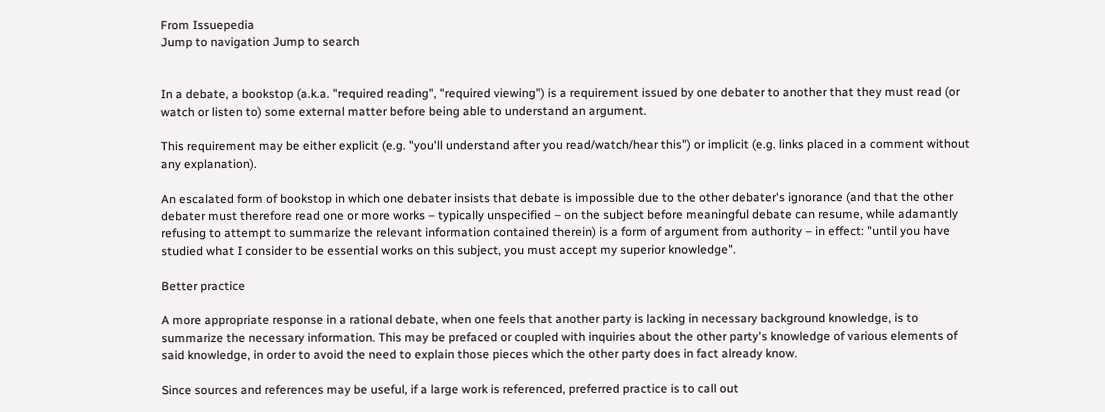From Issuepedia
Jump to navigation Jump to search


In a debate, a bookstop (a.k.a. "required reading", "required viewing") is a requirement issued by one debater to another that they must read (or watch or listen to) some external matter before being able to understand an argument.

This requirement may be either explicit (e.g. "you'll understand after you read/watch/hear this") or implicit (e.g. links placed in a comment without any explanation).

An escalated form of bookstop in which one debater insists that debate is impossible due to the other debater's ignorance (and that the other debater must therefore read one or more works – typically unspecified – on the subject before meaningful debate can resume, while adamantly refusing to attempt to summarize the relevant information contained therein) is a form of argument from authority – in effect: "until you have studied what I consider to be essential works on this subject, you must accept my superior knowledge".

Better practice

A more appropriate response in a rational debate, when one feels that another party is lacking in necessary background knowledge, is to summarize the necessary information. This may be prefaced or coupled with inquiries about the other party's knowledge of various elements of said knowledge, in order to avoid the need to explain those pieces which the other party does in fact already know.

Since sources and references may be useful, if a large work is referenced, preferred practice is to call out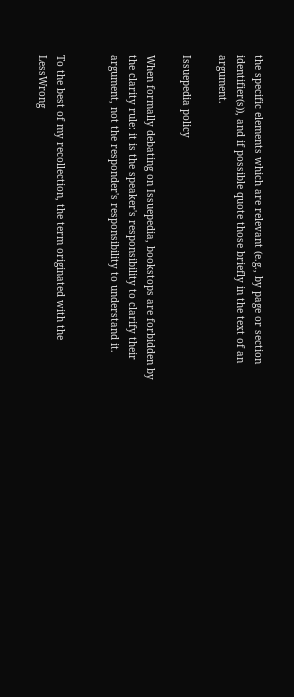the specific elements which are relevant (e.g., by page or section identifier(s)), and if possible quote those briefly in the text of an argument.

Issuepedia policy

When formally debating on Issuepedia, bookstops are forbidden by the clarity rule: it is the speaker's responsibility to clarify their argument, not the responder's responsibility to understand it.


To the best of my recollection, the term originated with the LessWrong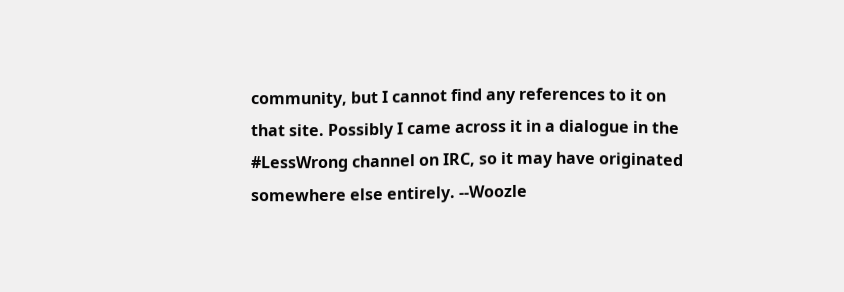community, but I cannot find any references to it on that site. Possibly I came across it in a dialogue in the #LessWrong channel on IRC, so it may have originated somewhere else entirely. --Woozle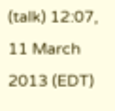(talk) 12:07, 11 March 2013 (EDT)